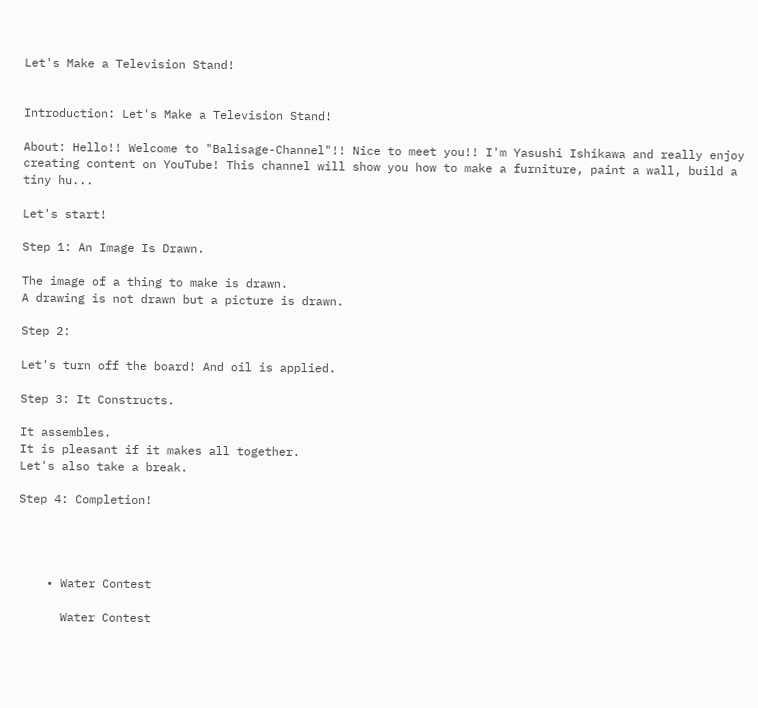Let's Make a Television Stand!


Introduction: Let's Make a Television Stand!

About: Hello!! Welcome to "Balisage-Channel"!! Nice to meet you!! I'm Yasushi Ishikawa and really enjoy creating content on YouTube! This channel will show you how to make a furniture, paint a wall, build a tiny hu...

Let's start!

Step 1: An Image Is Drawn.

The image of a thing to make is drawn.
A drawing is not drawn but a picture is drawn.

Step 2:

Let's turn off the board! And oil is applied.

Step 3: It Constructs.

It assembles.
It is pleasant if it makes all together.
Let's also take a break.

Step 4: Completion!




    • Water Contest

      Water Contest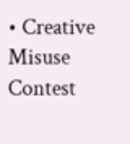• Creative Misuse Contest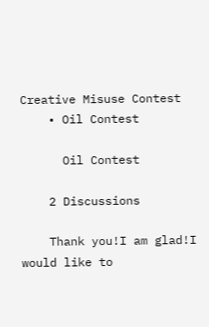Creative Misuse Contest
    • Oil Contest

      Oil Contest

    2 Discussions

    Thank you!I am glad!I would like to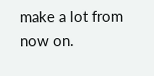make a lot from now on.